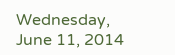Wednesday, June 11, 2014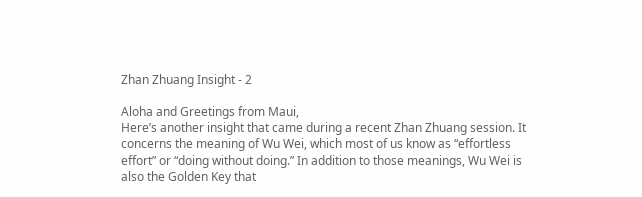Zhan Zhuang Insight - 2

Aloha and Greetings from Maui,
Here’s another insight that came during a recent Zhan Zhuang session. It concerns the meaning of Wu Wei, which most of us know as “effortless effort” or “doing without doing.” In addition to those meanings, Wu Wei is also the Golden Key that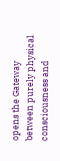opens the Gateway between purely physical consciousness and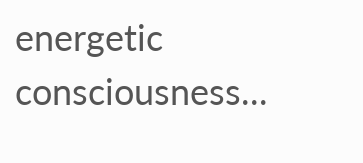energetic consciousness...